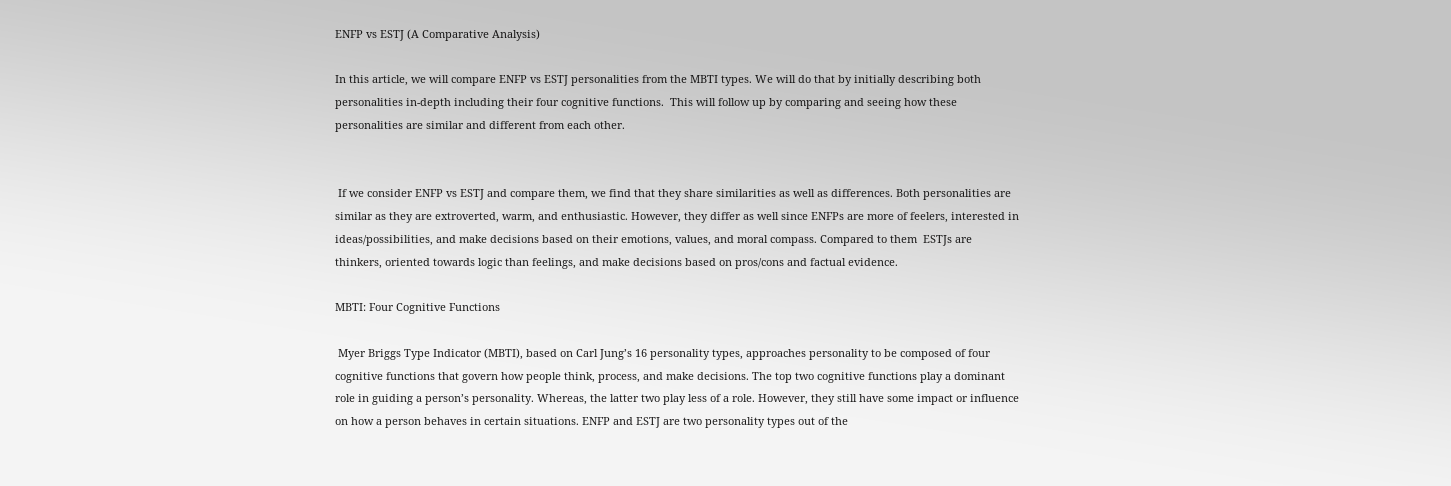ENFP vs ESTJ (A Comparative Analysis)

In this article, we will compare ENFP vs ESTJ personalities from the MBTI types. We will do that by initially describing both personalities in-depth including their four cognitive functions.  This will follow up by comparing and seeing how these personalities are similar and different from each other.


 If we consider ENFP vs ESTJ and compare them, we find that they share similarities as well as differences. Both personalities are similar as they are extroverted, warm, and enthusiastic. However, they differ as well since ENFPs are more of feelers, interested in ideas/possibilities, and make decisions based on their emotions, values, and moral compass. Compared to them  ESTJs are thinkers, oriented towards logic than feelings, and make decisions based on pros/cons and factual evidence.

MBTI: Four Cognitive Functions

 Myer Briggs Type Indicator (MBTI), based on Carl Jung’s 16 personality types, approaches personality to be composed of four cognitive functions that govern how people think, process, and make decisions. The top two cognitive functions play a dominant role in guiding a person’s personality. Whereas, the latter two play less of a role. However, they still have some impact or influence on how a person behaves in certain situations. ENFP and ESTJ are two personality types out of the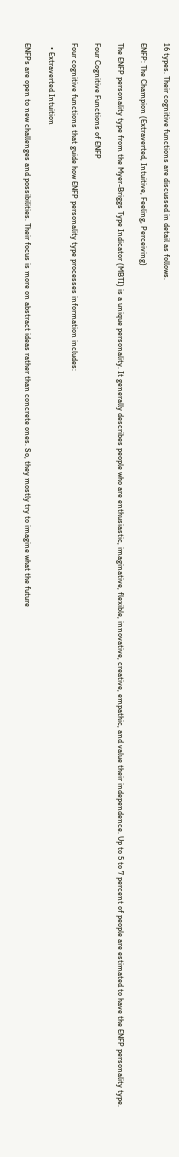16 types. Their cognitive functions are discussed in detail as follows.

ENFP: The Champion (Extraverted, Intuitive, Feeling, Perceiving)

The ENFP personality type from the Myer-Briggs Type Indicator (MBTI) is a unique personality. It generally describes people who are enthusiastic, imaginative, flexible, innovative, creative, empathic, and value their independence. Up to 5 to 7 percent of people are estimated to have the ENFP personality type.

Four Cognitive Functions of ENFP

Four cognitive functions that guide how ENFP personality type processes information includes:

  • Extraverted Intuition

ENFPs are open to new challenges and possibilities. Their focus is more on abstract ideas rather than concrete ones. So, they mostly try to imagine what the future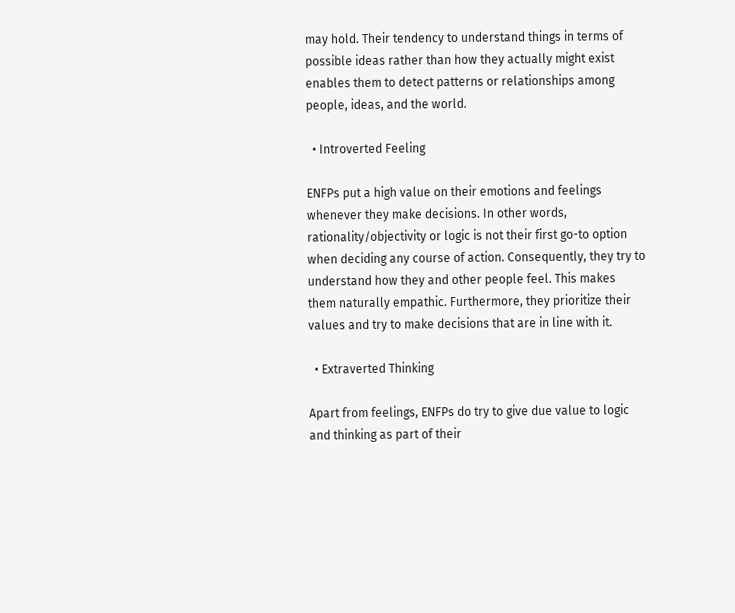may hold. Their tendency to understand things in terms of possible ideas rather than how they actually might exist enables them to detect patterns or relationships among people, ideas, and the world.

  • Introverted Feeling

ENFPs put a high value on their emotions and feelings whenever they make decisions. In other words, rationality/objectivity or logic is not their first go-to option when deciding any course of action. Consequently, they try to understand how they and other people feel. This makes them naturally empathic. Furthermore, they prioritize their values and try to make decisions that are in line with it.

  • Extraverted Thinking

Apart from feelings, ENFPs do try to give due value to logic and thinking as part of their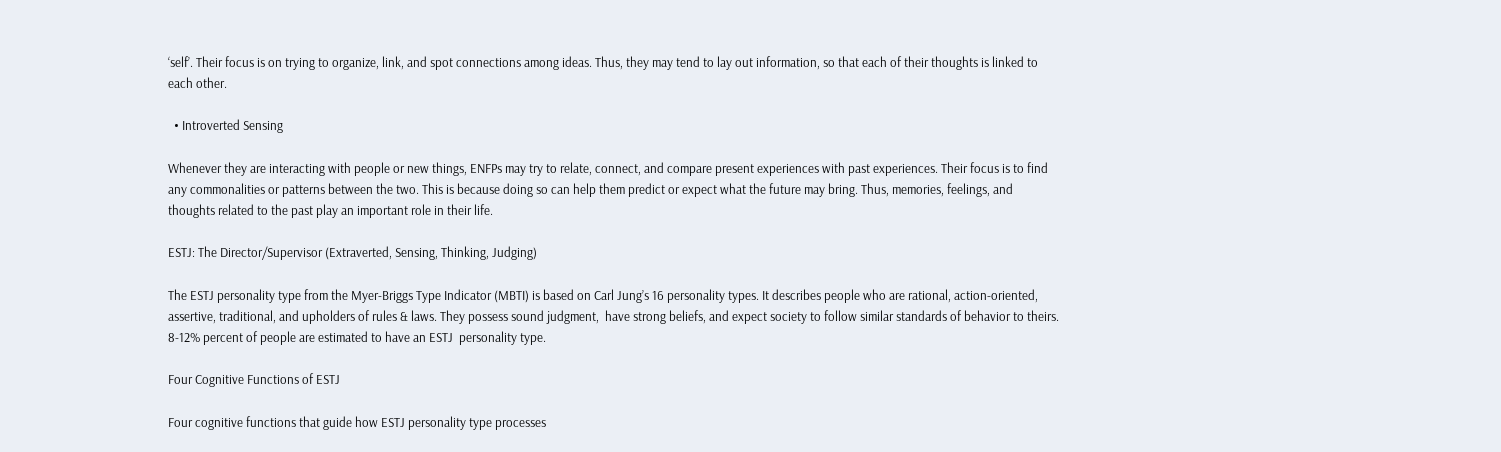‘self’. Their focus is on trying to organize, link, and spot connections among ideas. Thus, they may tend to lay out information, so that each of their thoughts is linked to each other.

  • Introverted Sensing

Whenever they are interacting with people or new things, ENFPs may try to relate, connect, and compare present experiences with past experiences. Their focus is to find any commonalities or patterns between the two. This is because doing so can help them predict or expect what the future may bring. Thus, memories, feelings, and thoughts related to the past play an important role in their life.

ESTJ: The Director/Supervisor (Extraverted, Sensing, Thinking, Judging)

The ESTJ personality type from the Myer-Briggs Type Indicator (MBTI) is based on Carl Jung’s 16 personality types. It describes people who are rational, action-oriented, assertive, traditional, and upholders of rules & laws. They possess sound judgment,  have strong beliefs, and expect society to follow similar standards of behavior to theirs.  8-12% percent of people are estimated to have an ESTJ  personality type.

Four Cognitive Functions of ESTJ

Four cognitive functions that guide how ESTJ personality type processes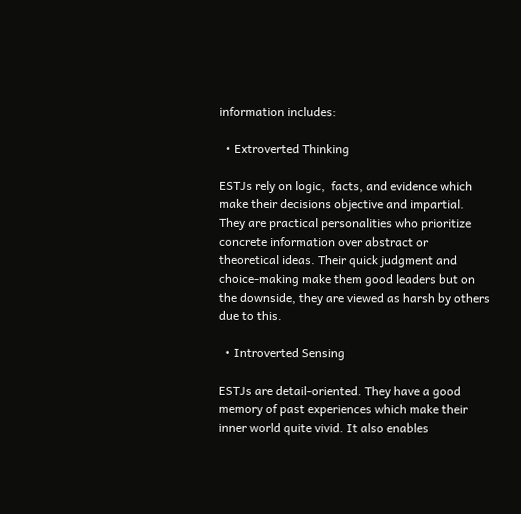information includes:

  • Extroverted Thinking

ESTJs rely on logic,  facts, and evidence which make their decisions objective and impartial.  They are practical personalities who prioritize concrete information over abstract or theoretical ideas. Their quick judgment and choice-making make them good leaders but on the downside, they are viewed as harsh by others due to this.

  • Introverted Sensing

ESTJs are detail-oriented. They have a good memory of past experiences which make their inner world quite vivid. It also enables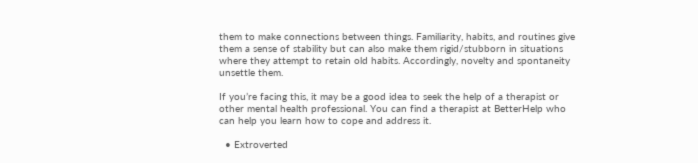them to make connections between things. Familiarity, habits, and routines give them a sense of stability but can also make them rigid/stubborn in situations where they attempt to retain old habits. Accordingly, novelty and spontaneity unsettle them.

If you’re facing this, it may be a good idea to seek the help of a therapist or other mental health professional. You can find a therapist at BetterHelp who can help you learn how to cope and address it.

  • Extroverted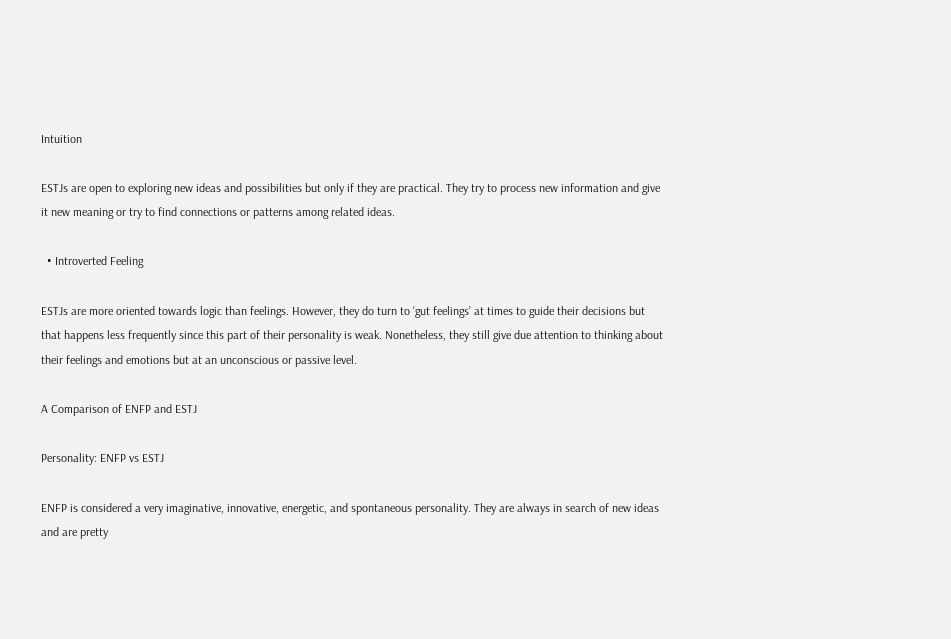Intuition

ESTJs are open to exploring new ideas and possibilities but only if they are practical. They try to process new information and give it new meaning or try to find connections or patterns among related ideas.

  • Introverted Feeling

ESTJs are more oriented towards logic than feelings. However, they do turn to ‘gut feelings’ at times to guide their decisions but that happens less frequently since this part of their personality is weak. Nonetheless, they still give due attention to thinking about their feelings and emotions but at an unconscious or passive level.

A Comparison of ENFP and ESTJ

Personality: ENFP vs ESTJ

ENFP is considered a very imaginative, innovative, energetic, and spontaneous personality. They are always in search of new ideas and are pretty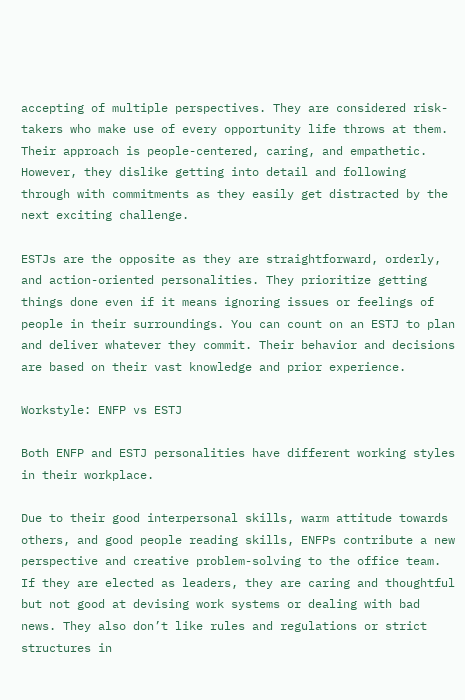accepting of multiple perspectives. They are considered risk-takers who make use of every opportunity life throws at them. Their approach is people-centered, caring, and empathetic. However, they dislike getting into detail and following through with commitments as they easily get distracted by the next exciting challenge.

ESTJs are the opposite as they are straightforward, orderly, and action-oriented personalities. They prioritize getting things done even if it means ignoring issues or feelings of people in their surroundings. You can count on an ESTJ to plan and deliver whatever they commit. Their behavior and decisions are based on their vast knowledge and prior experience.

Workstyle: ENFP vs ESTJ

Both ENFP and ESTJ personalities have different working styles in their workplace.

Due to their good interpersonal skills, warm attitude towards others, and good people reading skills, ENFPs contribute a new perspective and creative problem-solving to the office team. If they are elected as leaders, they are caring and thoughtful but not good at devising work systems or dealing with bad news. They also don’t like rules and regulations or strict structures in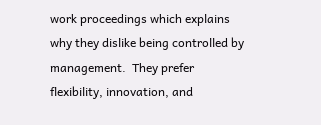work proceedings which explains why they dislike being controlled by management.  They prefer flexibility, innovation, and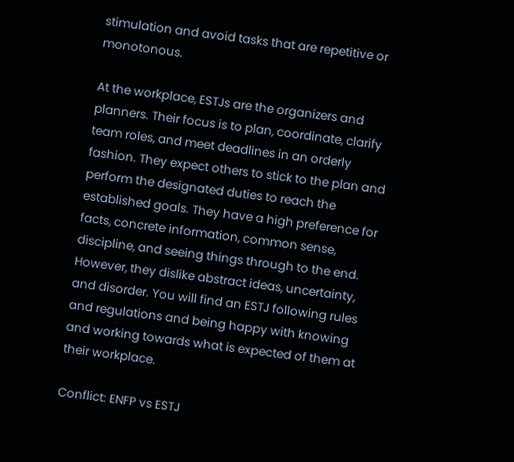stimulation and avoid tasks that are repetitive or monotonous.

At the workplace, ESTJs are the organizers and planners. Their focus is to plan, coordinate, clarify team roles, and meet deadlines in an orderly fashion. They expect others to stick to the plan and perform the designated duties to reach the established goals. They have a high preference for facts, concrete information, common sense, discipline, and seeing things through to the end. However, they dislike abstract ideas, uncertainty, and disorder. You will find an ESTJ following rules and regulations and being happy with knowing and working towards what is expected of them at their workplace.

Conflict: ENFP vs ESTJ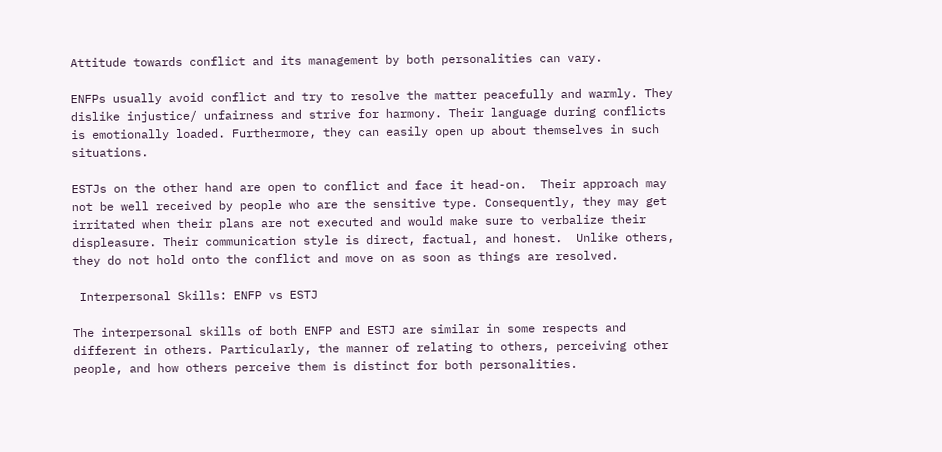Attitude towards conflict and its management by both personalities can vary.

ENFPs usually avoid conflict and try to resolve the matter peacefully and warmly. They dislike injustice/ unfairness and strive for harmony. Their language during conflicts is emotionally loaded. Furthermore, they can easily open up about themselves in such situations.

ESTJs on the other hand are open to conflict and face it head-on.  Their approach may not be well received by people who are the sensitive type. Consequently, they may get irritated when their plans are not executed and would make sure to verbalize their displeasure. Their communication style is direct, factual, and honest.  Unlike others,  they do not hold onto the conflict and move on as soon as things are resolved.

 Interpersonal Skills: ENFP vs ESTJ

The interpersonal skills of both ENFP and ESTJ are similar in some respects and different in others. Particularly, the manner of relating to others, perceiving other people, and how others perceive them is distinct for both personalities.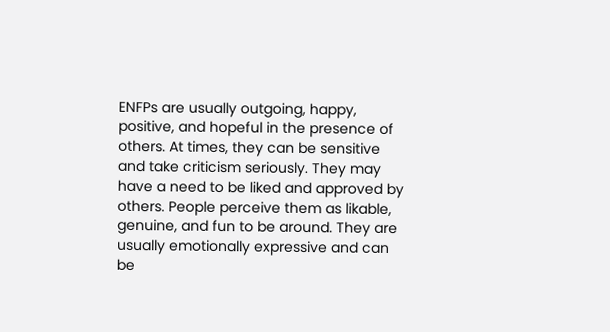ENFPs are usually outgoing, happy, positive, and hopeful in the presence of others. At times, they can be sensitive and take criticism seriously. They may have a need to be liked and approved by others. People perceive them as likable, genuine, and fun to be around. They are usually emotionally expressive and can be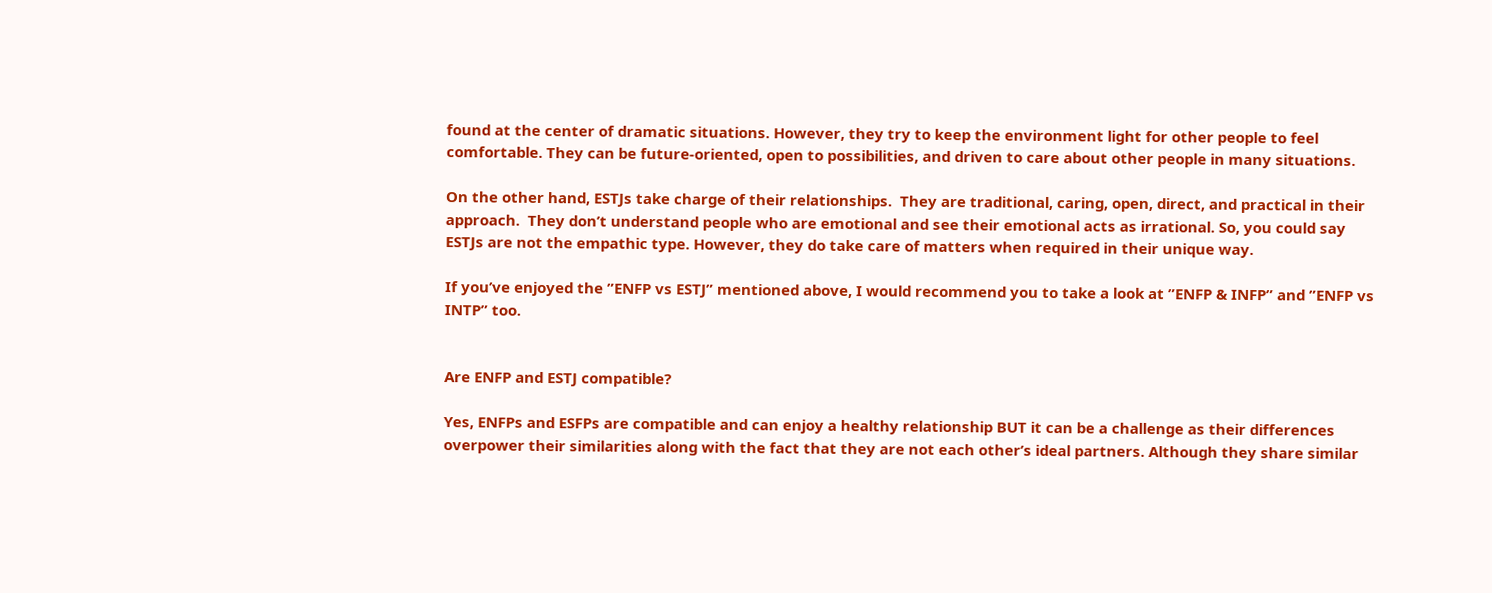found at the center of dramatic situations. However, they try to keep the environment light for other people to feel comfortable. They can be future-oriented, open to possibilities, and driven to care about other people in many situations.

On the other hand, ESTJs take charge of their relationships.  They are traditional, caring, open, direct, and practical in their approach.  They don’t understand people who are emotional and see their emotional acts as irrational. So, you could say ESTJs are not the empathic type. However, they do take care of matters when required in their unique way.

If you’ve enjoyed the ”ENFP vs ESTJ” mentioned above, I would recommend you to take a look at ”ENFP & INFP” and ”ENFP vs INTP” too.


Are ENFP and ESTJ compatible?

Yes, ENFPs and ESFPs are compatible and can enjoy a healthy relationship BUT it can be a challenge as their differences overpower their similarities along with the fact that they are not each other’s ideal partners. Although they share similar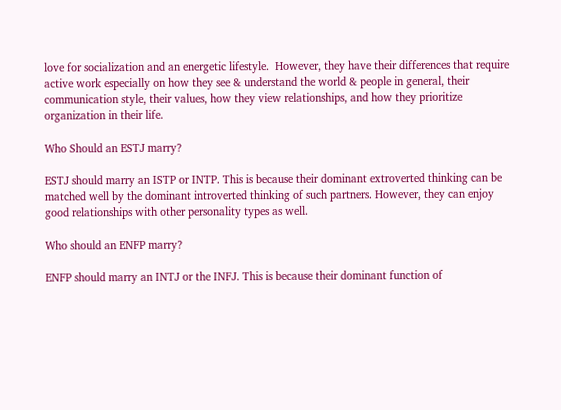love for socialization and an energetic lifestyle.  However, they have their differences that require active work especially on how they see & understand the world & people in general, their communication style, their values, how they view relationships, and how they prioritize organization in their life.

Who Should an ESTJ marry?

ESTJ should marry an ISTP or INTP. This is because their dominant extroverted thinking can be matched well by the dominant introverted thinking of such partners. However, they can enjoy good relationships with other personality types as well.

Who should an ENFP marry?

ENFP should marry an INTJ or the INFJ. This is because their dominant function of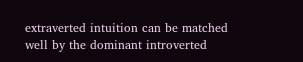extraverted intuition can be matched well by the dominant introverted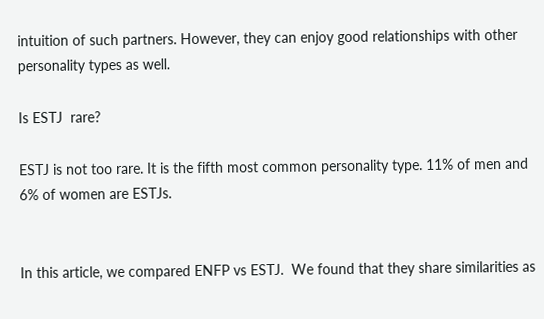intuition of such partners. However, they can enjoy good relationships with other personality types as well.

Is ESTJ  rare?

ESTJ is not too rare. It is the fifth most common personality type. 11% of men and 6% of women are ESTJs.


In this article, we compared ENFP vs ESTJ.  We found that they share similarities as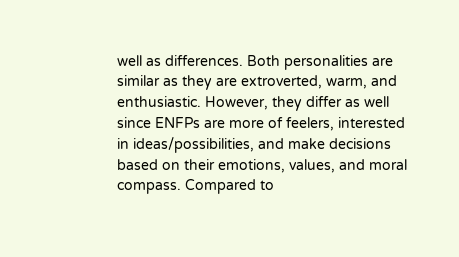well as differences. Both personalities are similar as they are extroverted, warm, and enthusiastic. However, they differ as well since ENFPs are more of feelers, interested in ideas/possibilities, and make decisions based on their emotions, values, and moral compass. Compared to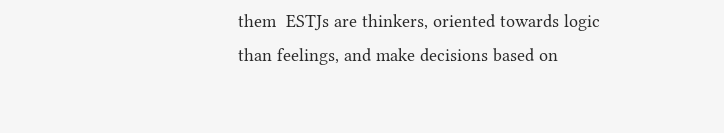them  ESTJs are thinkers, oriented towards logic than feelings, and make decisions based on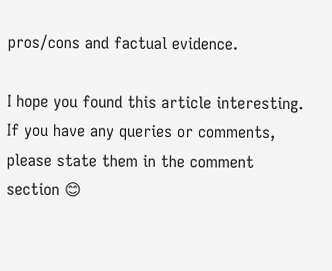pros/cons and factual evidence.

I hope you found this article interesting. If you have any queries or comments, please state them in the comment section 😊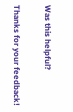Was this helpful?

Thanks for your feedback!